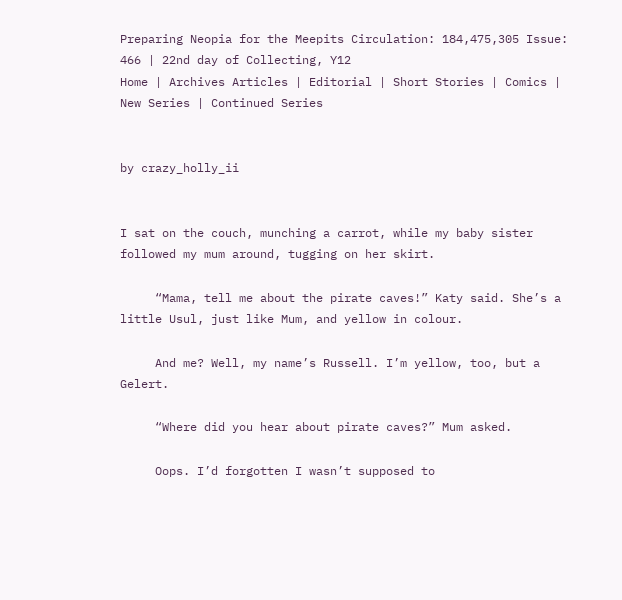Preparing Neopia for the Meepits Circulation: 184,475,305 Issue: 466 | 22nd day of Collecting, Y12
Home | Archives Articles | Editorial | Short Stories | Comics | New Series | Continued Series


by crazy_holly_ii


I sat on the couch, munching a carrot, while my baby sister followed my mum around, tugging on her skirt.

     “Mama, tell me about the pirate caves!” Katy said. She’s a little Usul, just like Mum, and yellow in colour.

     And me? Well, my name’s Russell. I’m yellow, too, but a Gelert.

     “Where did you hear about pirate caves?” Mum asked.

     Oops. I’d forgotten I wasn’t supposed to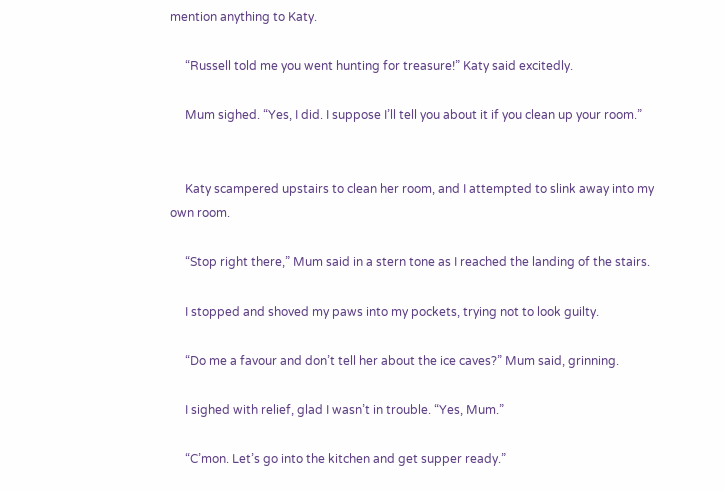mention anything to Katy.

     “Russell told me you went hunting for treasure!” Katy said excitedly.

     Mum sighed. “Yes, I did. I suppose I’ll tell you about it if you clean up your room.”


     Katy scampered upstairs to clean her room, and I attempted to slink away into my own room.

     “Stop right there,” Mum said in a stern tone as I reached the landing of the stairs.

     I stopped and shoved my paws into my pockets, trying not to look guilty.

     “Do me a favour and don’t tell her about the ice caves?” Mum said, grinning.

     I sighed with relief, glad I wasn’t in trouble. “Yes, Mum.”

     “C’mon. Let’s go into the kitchen and get supper ready.”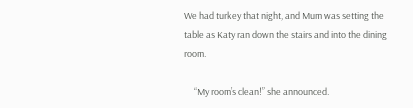We had turkey that night, and Mum was setting the table as Katy ran down the stairs and into the dining room.

     “My room’s clean!” she announced.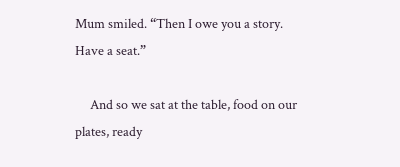Mum smiled. “Then I owe you a story. Have a seat.”

     And so we sat at the table, food on our plates, ready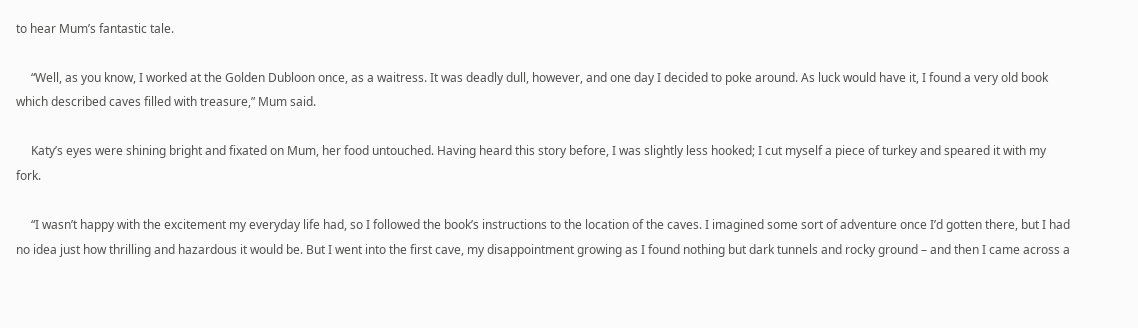to hear Mum’s fantastic tale.

     “Well, as you know, I worked at the Golden Dubloon once, as a waitress. It was deadly dull, however, and one day I decided to poke around. As luck would have it, I found a very old book which described caves filled with treasure,” Mum said.

     Katy’s eyes were shining bright and fixated on Mum, her food untouched. Having heard this story before, I was slightly less hooked; I cut myself a piece of turkey and speared it with my fork.

     “I wasn’t happy with the excitement my everyday life had, so I followed the book’s instructions to the location of the caves. I imagined some sort of adventure once I’d gotten there, but I had no idea just how thrilling and hazardous it would be. But I went into the first cave, my disappointment growing as I found nothing but dark tunnels and rocky ground – and then I came across a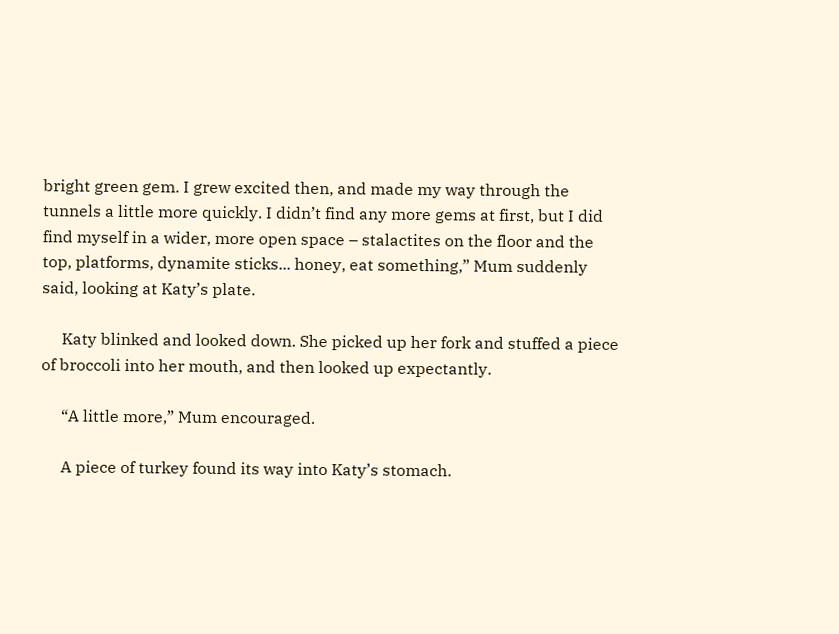bright green gem. I grew excited then, and made my way through the tunnels a little more quickly. I didn’t find any more gems at first, but I did find myself in a wider, more open space – stalactites on the floor and the top, platforms, dynamite sticks... honey, eat something,” Mum suddenly said, looking at Katy’s plate.

     Katy blinked and looked down. She picked up her fork and stuffed a piece of broccoli into her mouth, and then looked up expectantly.

     “A little more,” Mum encouraged.

     A piece of turkey found its way into Katy’s stomach.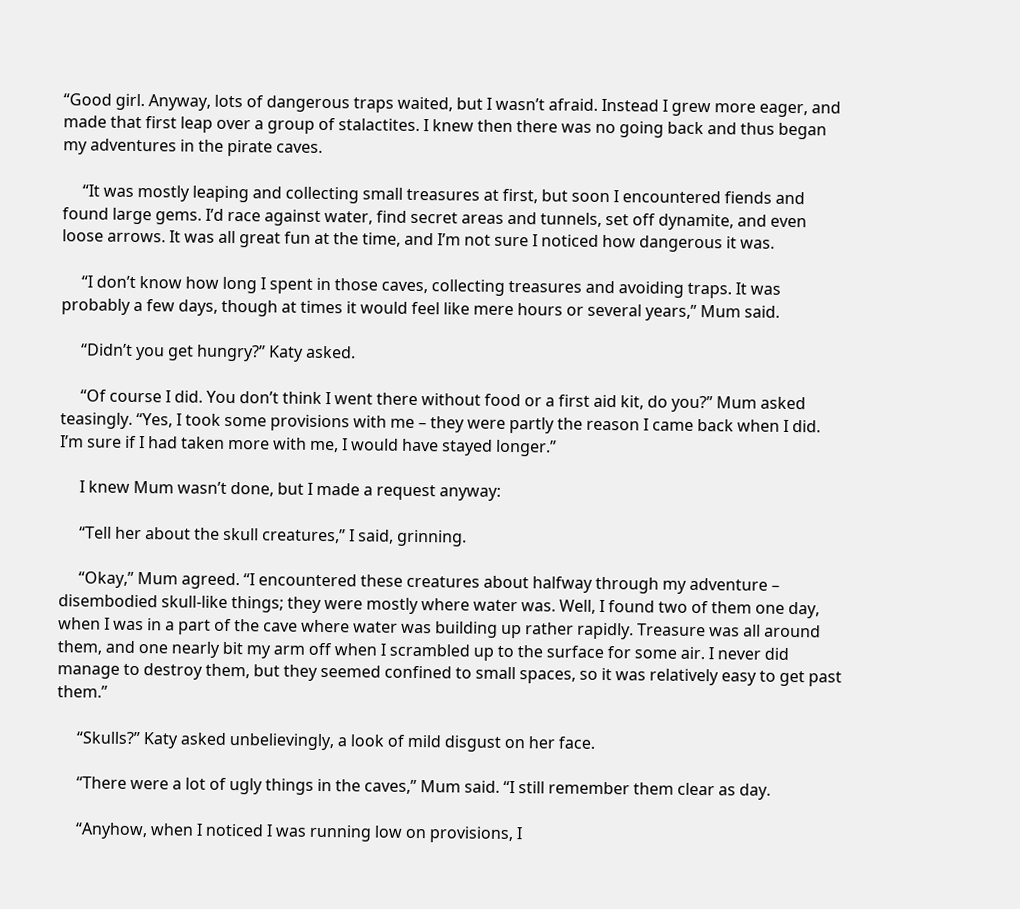“Good girl. Anyway, lots of dangerous traps waited, but I wasn’t afraid. Instead I grew more eager, and made that first leap over a group of stalactites. I knew then there was no going back and thus began my adventures in the pirate caves.

     “It was mostly leaping and collecting small treasures at first, but soon I encountered fiends and found large gems. I’d race against water, find secret areas and tunnels, set off dynamite, and even loose arrows. It was all great fun at the time, and I’m not sure I noticed how dangerous it was.

     “I don’t know how long I spent in those caves, collecting treasures and avoiding traps. It was probably a few days, though at times it would feel like mere hours or several years,” Mum said.

     “Didn’t you get hungry?” Katy asked.

     “Of course I did. You don’t think I went there without food or a first aid kit, do you?” Mum asked teasingly. “Yes, I took some provisions with me – they were partly the reason I came back when I did. I’m sure if I had taken more with me, I would have stayed longer.”

     I knew Mum wasn’t done, but I made a request anyway:

     “Tell her about the skull creatures,” I said, grinning.

     “Okay,” Mum agreed. “I encountered these creatures about halfway through my adventure – disembodied skull-like things; they were mostly where water was. Well, I found two of them one day, when I was in a part of the cave where water was building up rather rapidly. Treasure was all around them, and one nearly bit my arm off when I scrambled up to the surface for some air. I never did manage to destroy them, but they seemed confined to small spaces, so it was relatively easy to get past them.”

     “Skulls?” Katy asked unbelievingly, a look of mild disgust on her face.

     “There were a lot of ugly things in the caves,” Mum said. “I still remember them clear as day.

     “Anyhow, when I noticed I was running low on provisions, I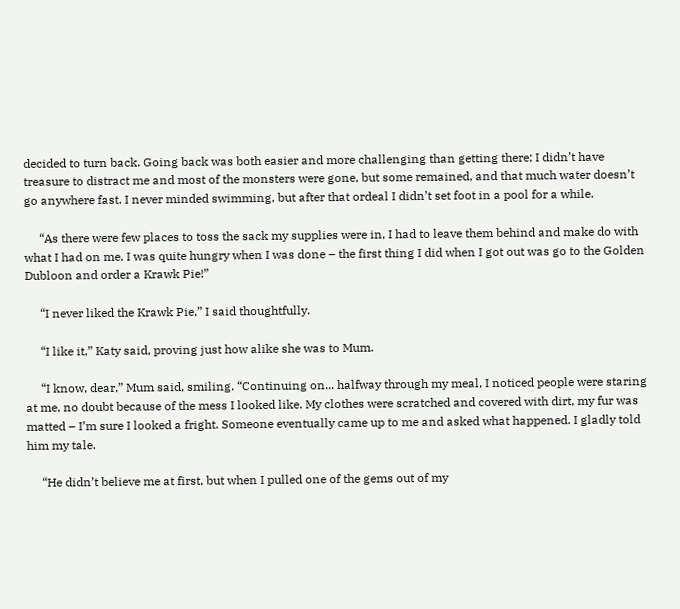decided to turn back. Going back was both easier and more challenging than getting there; I didn’t have treasure to distract me and most of the monsters were gone, but some remained, and that much water doesn’t go anywhere fast. I never minded swimming, but after that ordeal I didn’t set foot in a pool for a while.

     “As there were few places to toss the sack my supplies were in, I had to leave them behind and make do with what I had on me. I was quite hungry when I was done – the first thing I did when I got out was go to the Golden Dubloon and order a Krawk Pie!”

     “I never liked the Krawk Pie,” I said thoughtfully.

     “I like it,” Katy said, proving just how alike she was to Mum.

     “I know, dear,” Mum said, smiling. “Continuing on... halfway through my meal, I noticed people were staring at me, no doubt because of the mess I looked like. My clothes were scratched and covered with dirt, my fur was matted – I’m sure I looked a fright. Someone eventually came up to me and asked what happened. I gladly told him my tale.

     “He didn’t believe me at first, but when I pulled one of the gems out of my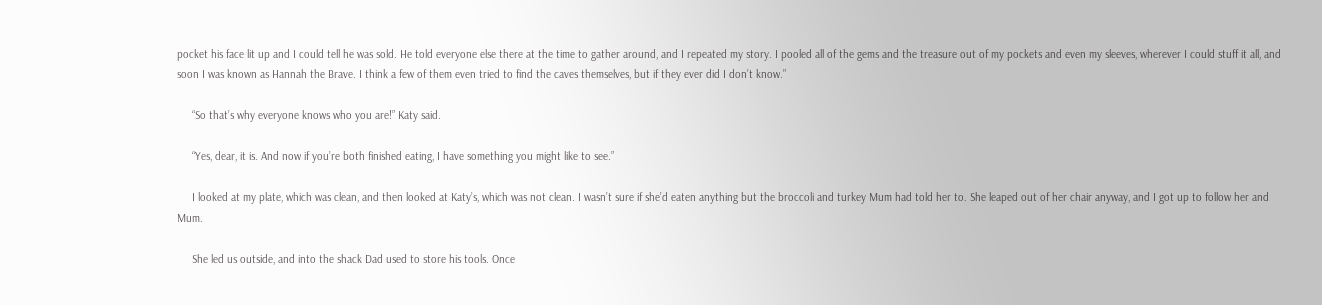pocket his face lit up and I could tell he was sold. He told everyone else there at the time to gather around, and I repeated my story. I pooled all of the gems and the treasure out of my pockets and even my sleeves, wherever I could stuff it all, and soon I was known as Hannah the Brave. I think a few of them even tried to find the caves themselves, but if they ever did I don’t know.”

     “So that’s why everyone knows who you are!” Katy said.

     “Yes, dear, it is. And now if you’re both finished eating, I have something you might like to see.”

     I looked at my plate, which was clean, and then looked at Katy’s, which was not clean. I wasn’t sure if she’d eaten anything but the broccoli and turkey Mum had told her to. She leaped out of her chair anyway, and I got up to follow her and Mum.

     She led us outside, and into the shack Dad used to store his tools. Once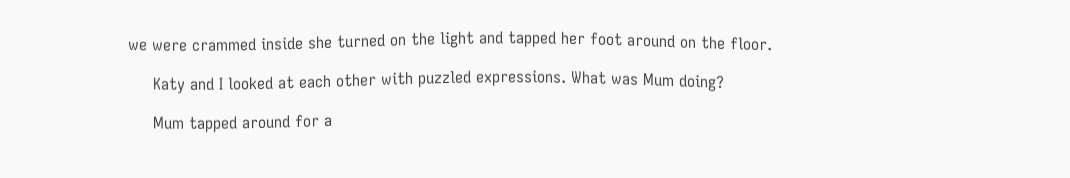we were crammed inside she turned on the light and tapped her foot around on the floor.

     Katy and I looked at each other with puzzled expressions. What was Mum doing?

     Mum tapped around for a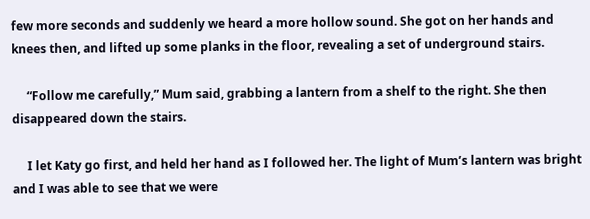few more seconds and suddenly we heard a more hollow sound. She got on her hands and knees then, and lifted up some planks in the floor, revealing a set of underground stairs.

     “Follow me carefully,” Mum said, grabbing a lantern from a shelf to the right. She then disappeared down the stairs.

     I let Katy go first, and held her hand as I followed her. The light of Mum’s lantern was bright and I was able to see that we were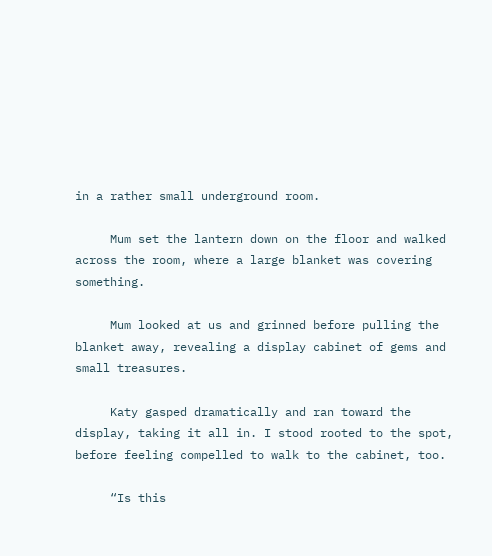in a rather small underground room.

     Mum set the lantern down on the floor and walked across the room, where a large blanket was covering something.

     Mum looked at us and grinned before pulling the blanket away, revealing a display cabinet of gems and small treasures.

     Katy gasped dramatically and ran toward the display, taking it all in. I stood rooted to the spot, before feeling compelled to walk to the cabinet, too.

     “Is this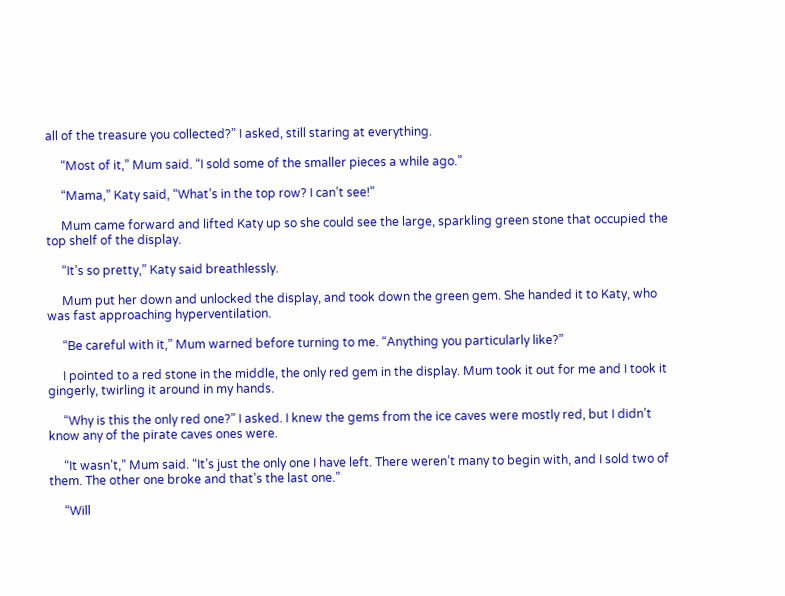all of the treasure you collected?” I asked, still staring at everything.

     “Most of it,” Mum said. “I sold some of the smaller pieces a while ago.”

     “Mama,” Katy said, “What’s in the top row? I can’t see!”

     Mum came forward and lifted Katy up so she could see the large, sparkling green stone that occupied the top shelf of the display.

     “It’s so pretty,” Katy said breathlessly.

     Mum put her down and unlocked the display, and took down the green gem. She handed it to Katy, who was fast approaching hyperventilation.

     “Be careful with it,” Mum warned before turning to me. “Anything you particularly like?”

     I pointed to a red stone in the middle, the only red gem in the display. Mum took it out for me and I took it gingerly, twirling it around in my hands.

     “Why is this the only red one?” I asked. I knew the gems from the ice caves were mostly red, but I didn’t know any of the pirate caves ones were.

     “It wasn’t,” Mum said. “It’s just the only one I have left. There weren’t many to begin with, and I sold two of them. The other one broke and that’s the last one.”

     “Will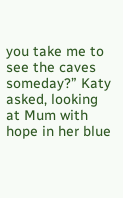you take me to see the caves someday?” Katy asked, looking at Mum with hope in her blue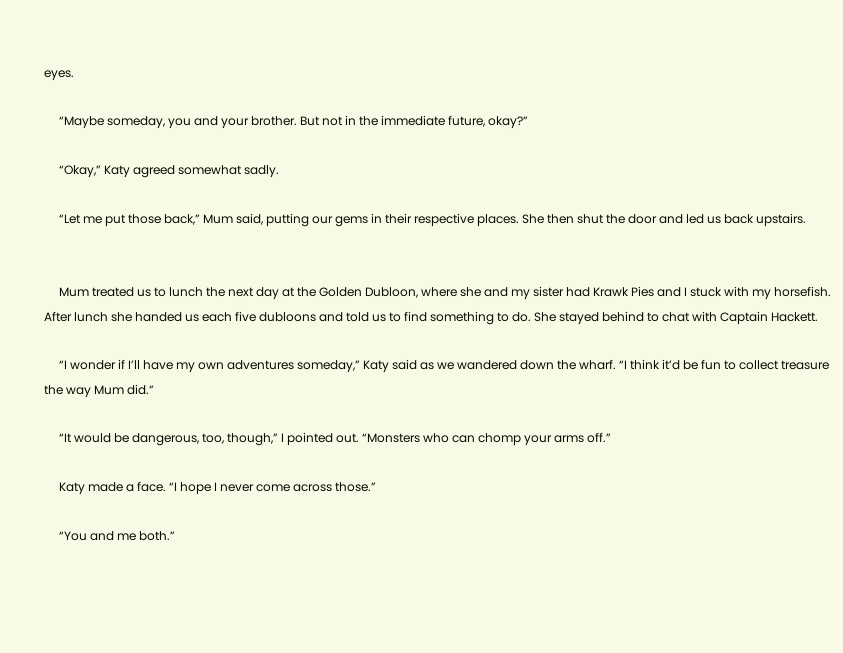eyes.

     “Maybe someday, you and your brother. But not in the immediate future, okay?”

     “Okay,” Katy agreed somewhat sadly.

     “Let me put those back,” Mum said, putting our gems in their respective places. She then shut the door and led us back upstairs.


     Mum treated us to lunch the next day at the Golden Dubloon, where she and my sister had Krawk Pies and I stuck with my horsefish. After lunch she handed us each five dubloons and told us to find something to do. She stayed behind to chat with Captain Hackett.

     “I wonder if I’ll have my own adventures someday,” Katy said as we wandered down the wharf. “I think it’d be fun to collect treasure the way Mum did.”

     “It would be dangerous, too, though,” I pointed out. “Monsters who can chomp your arms off.”

     Katy made a face. “I hope I never come across those.”

     “You and me both.”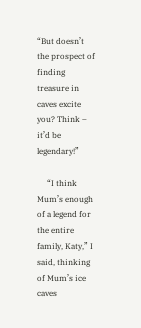“But doesn’t the prospect of finding treasure in caves excite you? Think – it’d be legendary!”

     “I think Mum’s enough of a legend for the entire family, Katy,” I said, thinking of Mum’s ice caves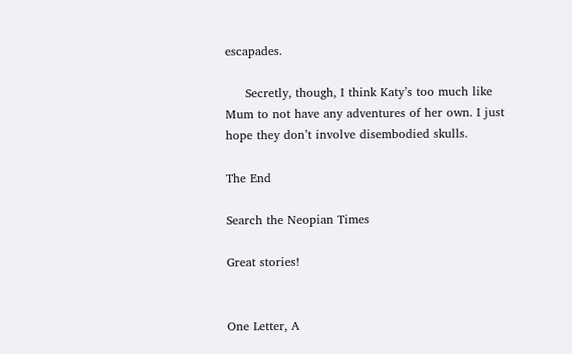escapades.

     Secretly, though, I think Katy’s too much like Mum to not have any adventures of her own. I just hope they don’t involve disembodied skulls.

The End

Search the Neopian Times

Great stories!


One Letter, A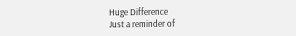Huge Difference
Just a reminder of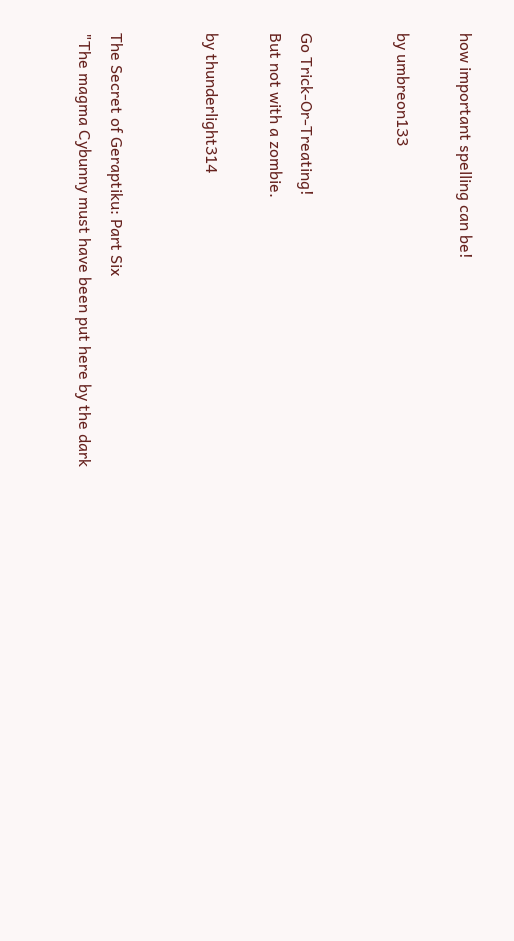how important spelling can be!

by umbreon133


Go Trick-Or-Treating!
But not with a zombie.

by thunderlight314


The Secret of Geraptiku: Part Six
"The magma Cybunny must have been put here by the dark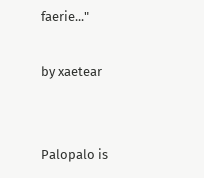faerie..."

by xaetear


Palopalo is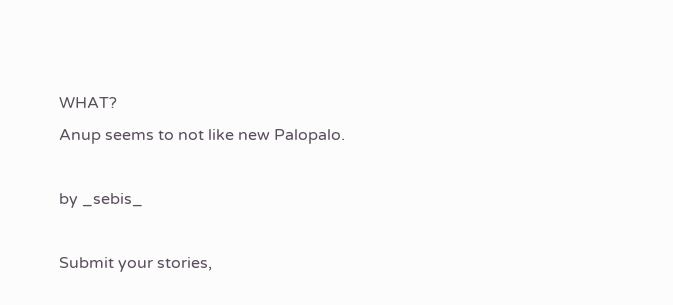WHAT?
Anup seems to not like new Palopalo.

by _sebis_

Submit your stories,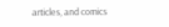articles, and comics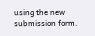using the new submission form.